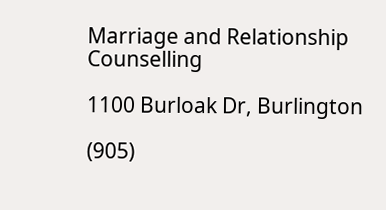Marriage and Relationship Counselling

1100 Burloak Dr, Burlington

(905)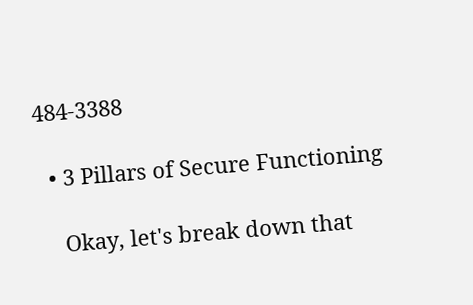484-3388

  • 3 Pillars of Secure Functioning

    Okay, let's break down that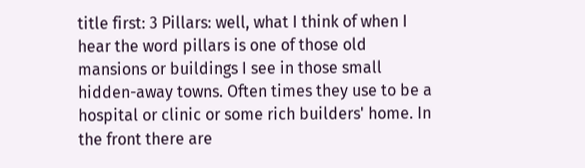title first: 3 Pillars: well, what I think of when I hear the word pillars is one of those old mansions or buildings I see in those small hidden-away towns. Often times they use to be a hospital or clinic or some rich builders' home. In the front there are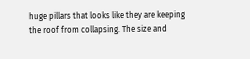huge pillars that looks like they are keeping the roof from collapsing. The size and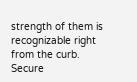strength of them is recognizable right from the curb. Secure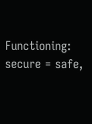Functioning: secure = safe,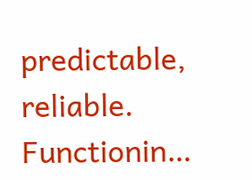predictable, reliable. Functionin…